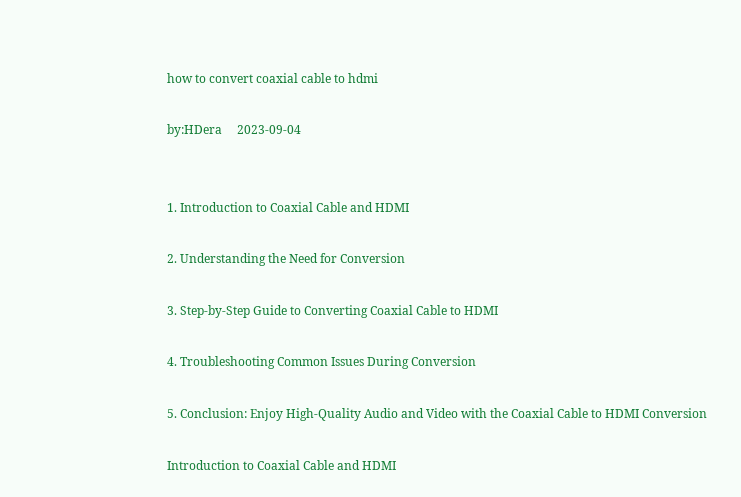how to convert coaxial cable to hdmi

by:HDera     2023-09-04


1. Introduction to Coaxial Cable and HDMI

2. Understanding the Need for Conversion

3. Step-by-Step Guide to Converting Coaxial Cable to HDMI

4. Troubleshooting Common Issues During Conversion

5. Conclusion: Enjoy High-Quality Audio and Video with the Coaxial Cable to HDMI Conversion

Introduction to Coaxial Cable and HDMI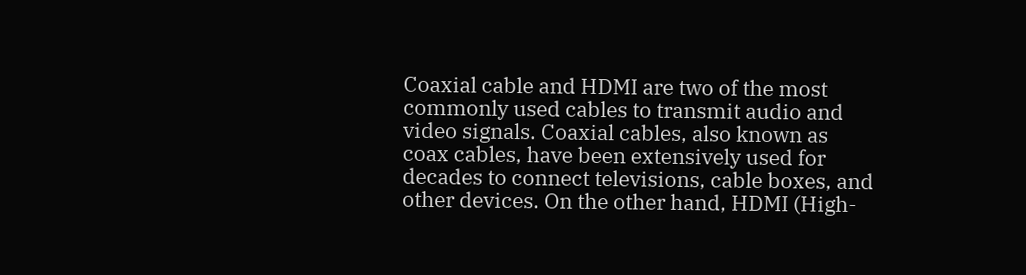Coaxial cable and HDMI are two of the most commonly used cables to transmit audio and video signals. Coaxial cables, also known as coax cables, have been extensively used for decades to connect televisions, cable boxes, and other devices. On the other hand, HDMI (High-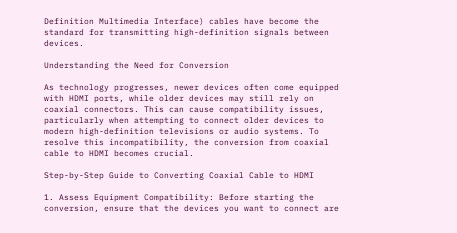Definition Multimedia Interface) cables have become the standard for transmitting high-definition signals between devices.

Understanding the Need for Conversion

As technology progresses, newer devices often come equipped with HDMI ports, while older devices may still rely on coaxial connectors. This can cause compatibility issues, particularly when attempting to connect older devices to modern high-definition televisions or audio systems. To resolve this incompatibility, the conversion from coaxial cable to HDMI becomes crucial.

Step-by-Step Guide to Converting Coaxial Cable to HDMI

1. Assess Equipment Compatibility: Before starting the conversion, ensure that the devices you want to connect are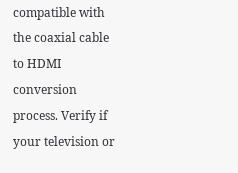compatible with the coaxial cable to HDMI conversion process. Verify if your television or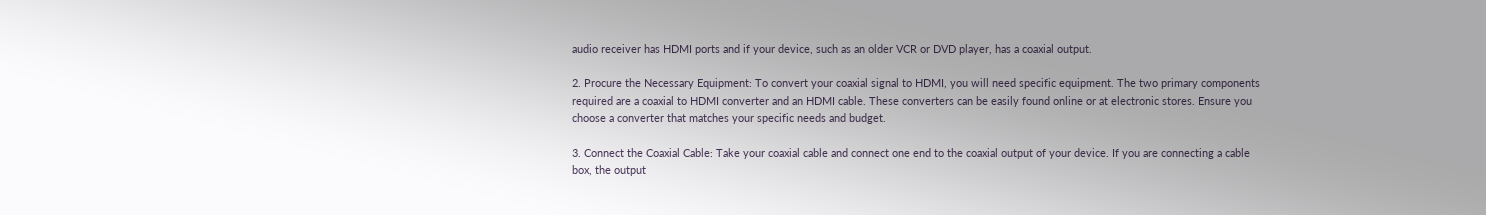audio receiver has HDMI ports and if your device, such as an older VCR or DVD player, has a coaxial output.

2. Procure the Necessary Equipment: To convert your coaxial signal to HDMI, you will need specific equipment. The two primary components required are a coaxial to HDMI converter and an HDMI cable. These converters can be easily found online or at electronic stores. Ensure you choose a converter that matches your specific needs and budget.

3. Connect the Coaxial Cable: Take your coaxial cable and connect one end to the coaxial output of your device. If you are connecting a cable box, the output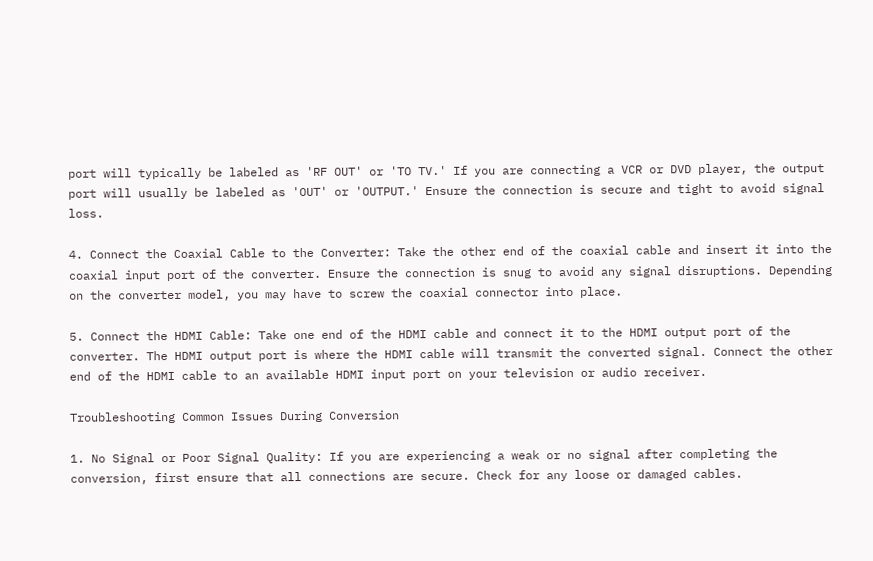port will typically be labeled as 'RF OUT' or 'TO TV.' If you are connecting a VCR or DVD player, the output port will usually be labeled as 'OUT' or 'OUTPUT.' Ensure the connection is secure and tight to avoid signal loss.

4. Connect the Coaxial Cable to the Converter: Take the other end of the coaxial cable and insert it into the coaxial input port of the converter. Ensure the connection is snug to avoid any signal disruptions. Depending on the converter model, you may have to screw the coaxial connector into place.

5. Connect the HDMI Cable: Take one end of the HDMI cable and connect it to the HDMI output port of the converter. The HDMI output port is where the HDMI cable will transmit the converted signal. Connect the other end of the HDMI cable to an available HDMI input port on your television or audio receiver.

Troubleshooting Common Issues During Conversion

1. No Signal or Poor Signal Quality: If you are experiencing a weak or no signal after completing the conversion, first ensure that all connections are secure. Check for any loose or damaged cables.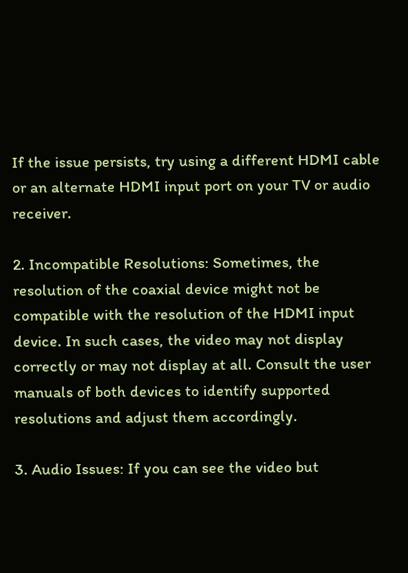If the issue persists, try using a different HDMI cable or an alternate HDMI input port on your TV or audio receiver.

2. Incompatible Resolutions: Sometimes, the resolution of the coaxial device might not be compatible with the resolution of the HDMI input device. In such cases, the video may not display correctly or may not display at all. Consult the user manuals of both devices to identify supported resolutions and adjust them accordingly.

3. Audio Issues: If you can see the video but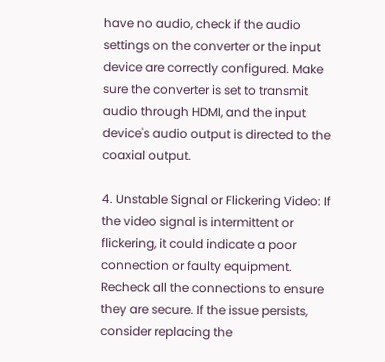have no audio, check if the audio settings on the converter or the input device are correctly configured. Make sure the converter is set to transmit audio through HDMI, and the input device's audio output is directed to the coaxial output.

4. Unstable Signal or Flickering Video: If the video signal is intermittent or flickering, it could indicate a poor connection or faulty equipment. Recheck all the connections to ensure they are secure. If the issue persists, consider replacing the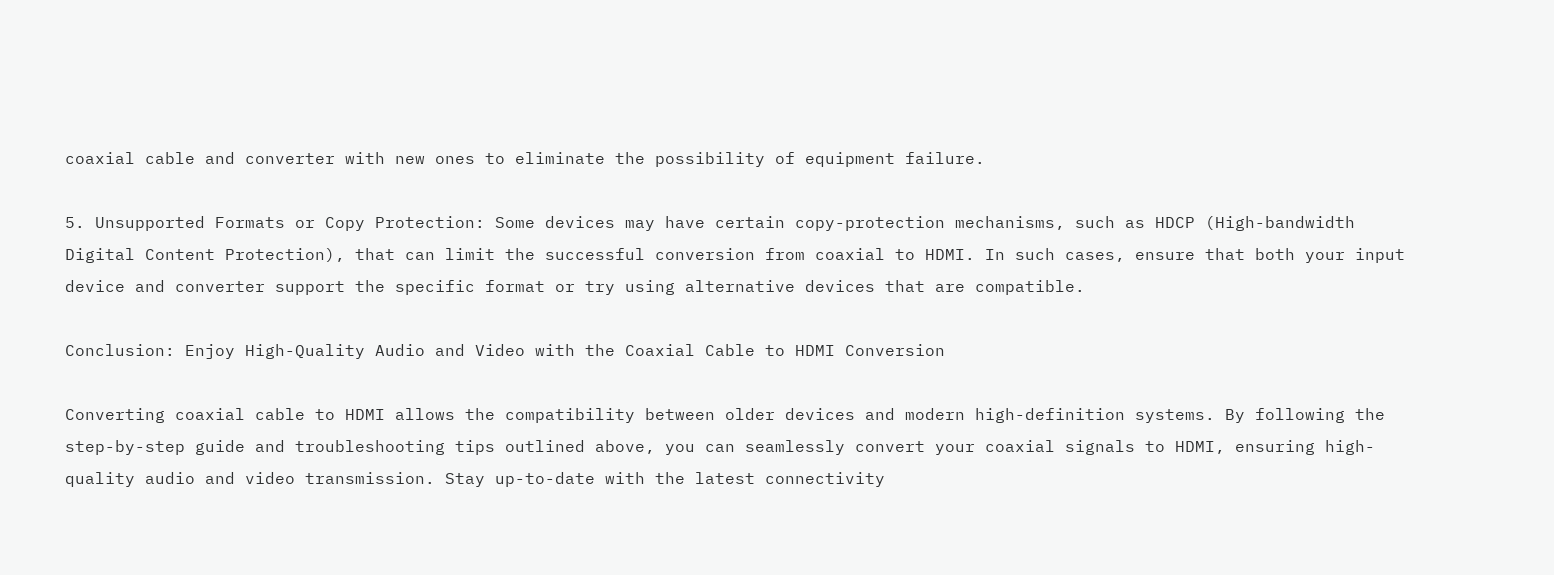coaxial cable and converter with new ones to eliminate the possibility of equipment failure.

5. Unsupported Formats or Copy Protection: Some devices may have certain copy-protection mechanisms, such as HDCP (High-bandwidth Digital Content Protection), that can limit the successful conversion from coaxial to HDMI. In such cases, ensure that both your input device and converter support the specific format or try using alternative devices that are compatible.

Conclusion: Enjoy High-Quality Audio and Video with the Coaxial Cable to HDMI Conversion

Converting coaxial cable to HDMI allows the compatibility between older devices and modern high-definition systems. By following the step-by-step guide and troubleshooting tips outlined above, you can seamlessly convert your coaxial signals to HDMI, ensuring high-quality audio and video transmission. Stay up-to-date with the latest connectivity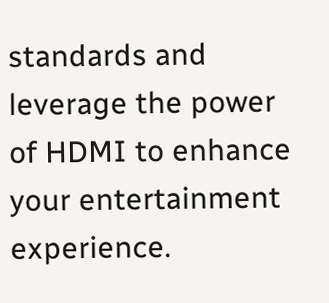standards and leverage the power of HDMI to enhance your entertainment experience.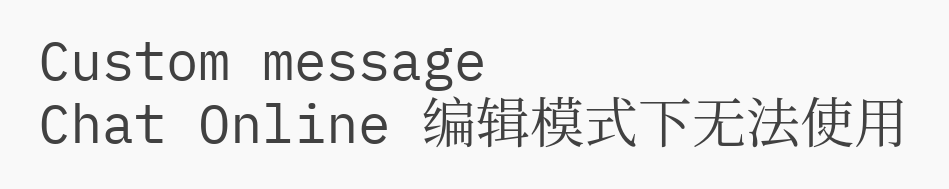Custom message
Chat Online 编辑模式下无法使用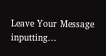Leave Your Message inputting...